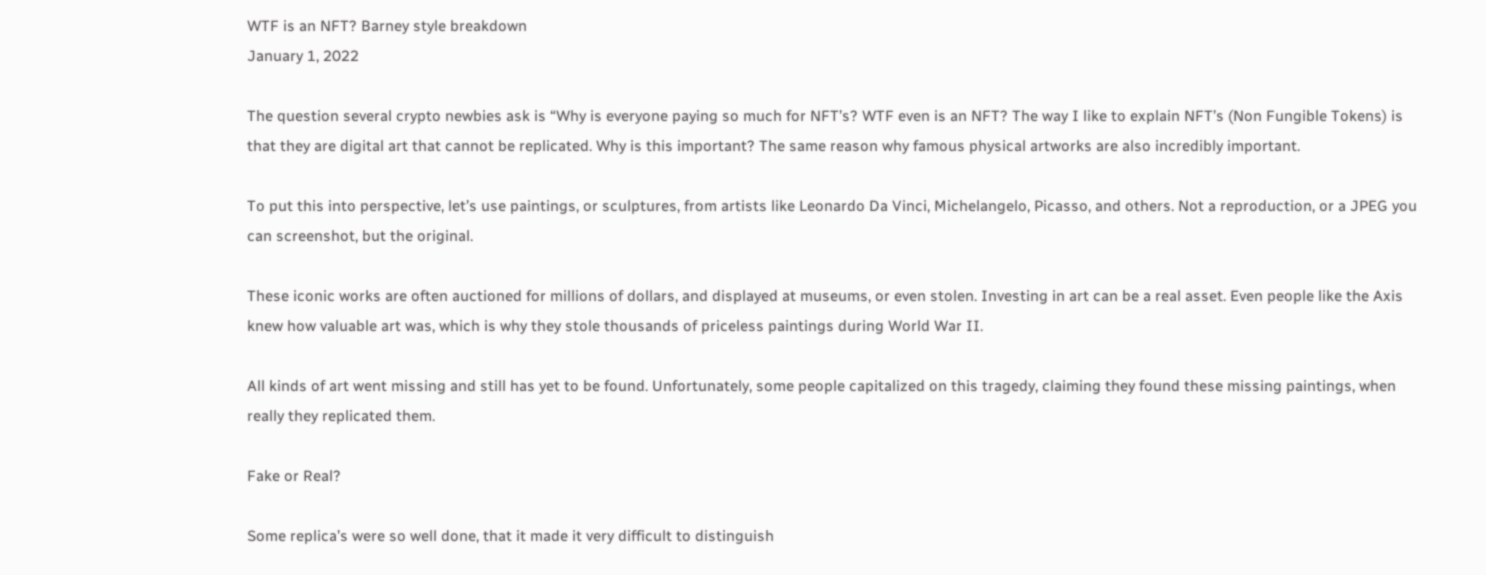WTF is an NFT? Barney style breakdown
January 1, 2022

The question several crypto newbies ask is “Why is everyone paying so much for NFT’s? WTF even is an NFT? The way I like to explain NFT’s (Non Fungible Tokens) is that they are digital art that cannot be replicated. Why is this important? The same reason why famous physical artworks are also incredibly important.

To put this into perspective, let’s use paintings, or sculptures, from artists like Leonardo Da Vinci, Michelangelo, Picasso, and others. Not a reproduction, or a JPEG you can screenshot, but the original.

These iconic works are often auctioned for millions of dollars, and displayed at museums, or even stolen. Investing in art can be a real asset. Even people like the Axis knew how valuable art was, which is why they stole thousands of priceless paintings during World War II.

All kinds of art went missing and still has yet to be found. Unfortunately, some people capitalized on this tragedy, claiming they found these missing paintings, when really they replicated them.

Fake or Real?

Some replica’s were so well done, that it made it very difficult to distinguish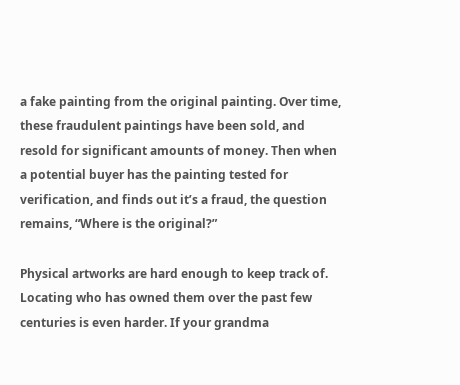a fake painting from the original painting. Over time, these fraudulent paintings have been sold, and resold for significant amounts of money. Then when a potential buyer has the painting tested for verification, and finds out it’s a fraud, the question remains, “Where is the original?”

Physical artworks are hard enough to keep track of. Locating who has owned them over the past few centuries is even harder. If your grandma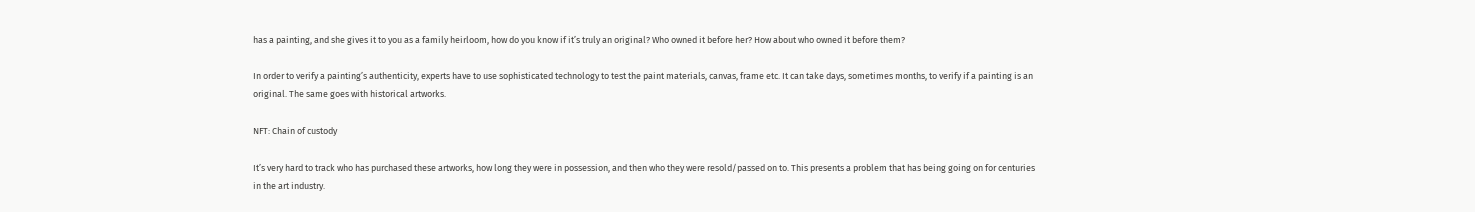has a painting, and she gives it to you as a family heirloom, how do you know if it’s truly an original? Who owned it before her? How about who owned it before them?

In order to verify a painting’s authenticity, experts have to use sophisticated technology to test the paint materials, canvas, frame etc. It can take days, sometimes months, to verify if a painting is an original. The same goes with historical artworks.

NFT: Chain of custody

It’s very hard to track who has purchased these artworks, how long they were in possession, and then who they were resold/passed on to. This presents a problem that has being going on for centuries in the art industry.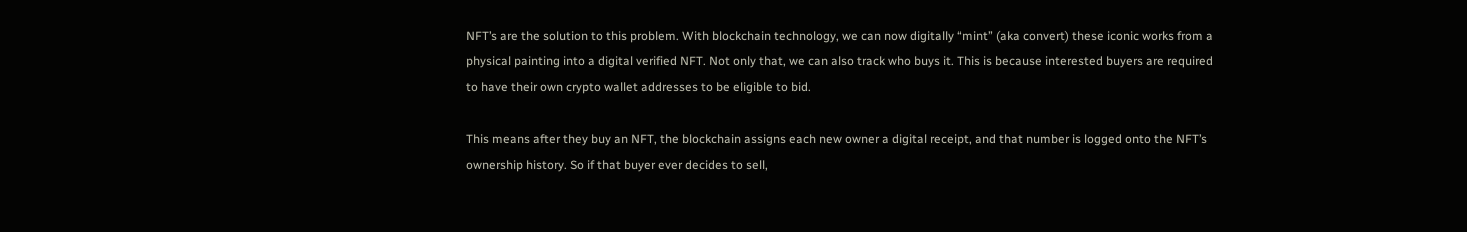NFT’s are the solution to this problem. With blockchain technology, we can now digitally “mint” (aka convert) these iconic works from a physical painting into a digital verified NFT. Not only that, we can also track who buys it. This is because interested buyers are required to have their own crypto wallet addresses to be eligible to bid.

This means after they buy an NFT, the blockchain assigns each new owner a digital receipt, and that number is logged onto the NFT’s ownership history. So if that buyer ever decides to sell,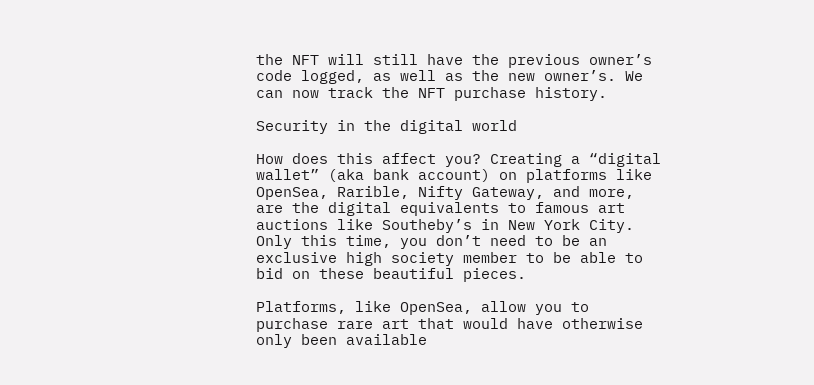the NFT will still have the previous owner’s code logged, as well as the new owner’s. We can now track the NFT purchase history.

Security in the digital world

How does this affect you? Creating a “digital wallet” (aka bank account) on platforms like OpenSea, Rarible, Nifty Gateway, and more, are the digital equivalents to famous art auctions like Southeby’s in New York City. Only this time, you don’t need to be an exclusive high society member to be able to bid on these beautiful pieces.

Platforms, like OpenSea, allow you to purchase rare art that would have otherwise only been available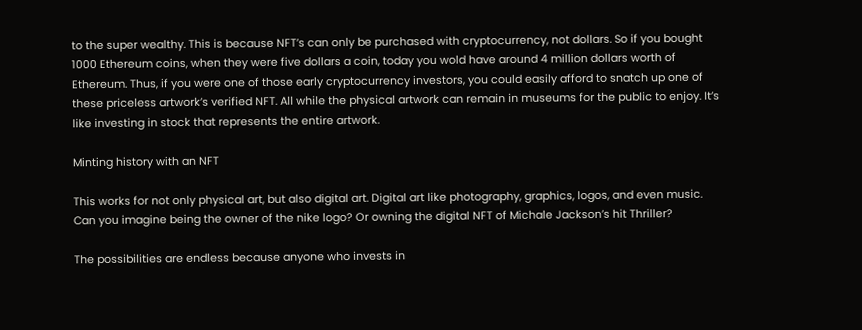to the super wealthy. This is because NFT’s can only be purchased with cryptocurrency, not dollars. So if you bought 1000 Ethereum coins, when they were five dollars a coin, today you wold have around 4 million dollars worth of Ethereum. Thus, if you were one of those early cryptocurrency investors, you could easily afford to snatch up one of these priceless artwork’s verified NFT. All while the physical artwork can remain in museums for the public to enjoy. It’s like investing in stock that represents the entire artwork.

Minting history with an NFT

This works for not only physical art, but also digital art. Digital art like photography, graphics, logos, and even music. Can you imagine being the owner of the nike logo? Or owning the digital NFT of Michale Jackson’s hit Thriller?

The possibilities are endless because anyone who invests in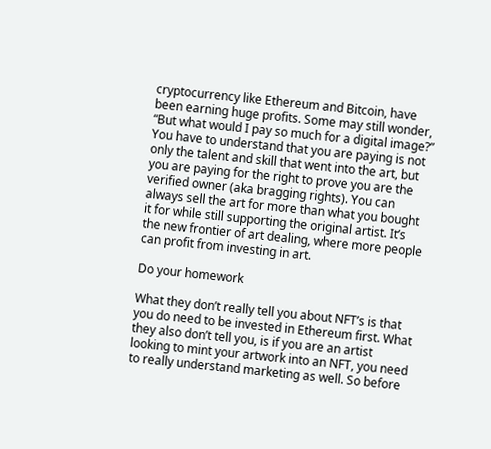cryptocurrency like Ethereum and Bitcoin, have been earning huge profits. Some may still wonder, “But what would I pay so much for a digital image?” You have to understand that you are paying is not only the talent and skill that went into the art, but you are paying for the right to prove you are the verified owner (aka bragging rights). You can always sell the art for more than what you bought it for while still supporting the original artist. It’s the new frontier of art dealing, where more people can profit from investing in art.

Do your homework

What they don’t really tell you about NFT’s is that you do need to be invested in Ethereum first. What they also don’t tell you, is if you are an artist looking to mint your artwork into an NFT, you need to really understand marketing as well. So before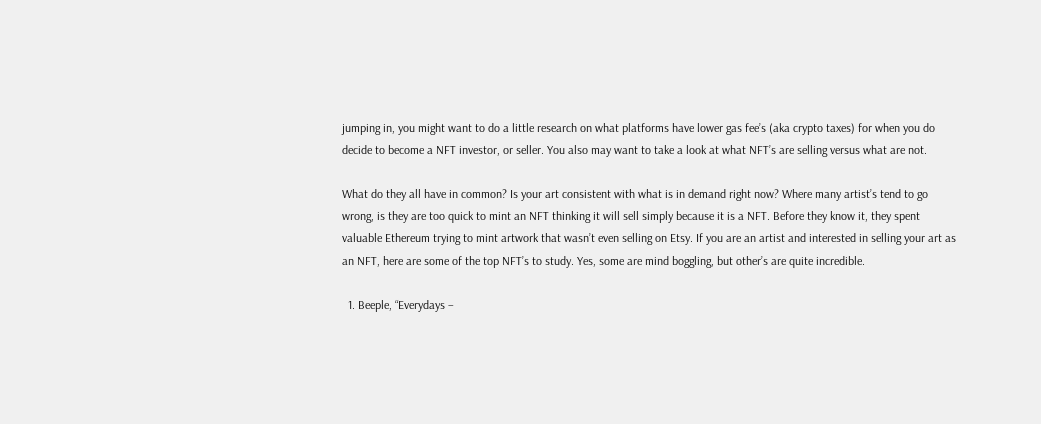jumping in, you might want to do a little research on what platforms have lower gas fee’s (aka crypto taxes) for when you do decide to become a NFT investor, or seller. You also may want to take a look at what NFT’s are selling versus what are not.

What do they all have in common? Is your art consistent with what is in demand right now? Where many artist’s tend to go wrong, is they are too quick to mint an NFT thinking it will sell simply because it is a NFT. Before they know it, they spent valuable Ethereum trying to mint artwork that wasn’t even selling on Etsy. If you are an artist and interested in selling your art as an NFT, here are some of the top NFT’s to study. Yes, some are mind boggling, but other’s are quite incredible.

  1. Beeple, “Everydays –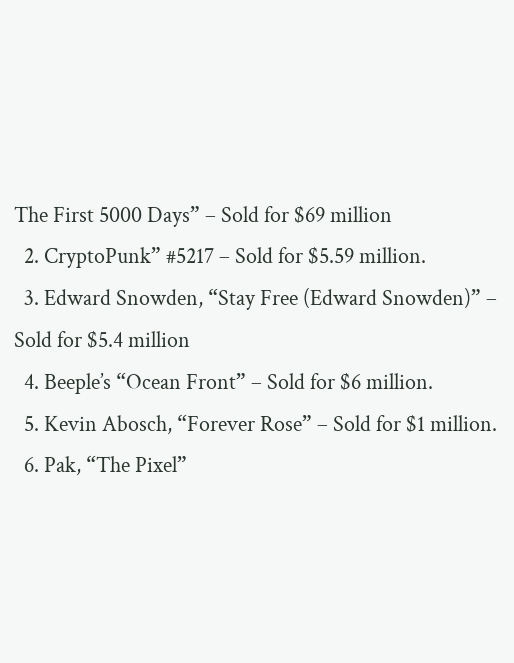The First 5000 Days” – Sold for $69 million
  2. CryptoPunk” #5217 – Sold for $5.59 million.
  3. Edward Snowden, “Stay Free (Edward Snowden)” – Sold for $5.4 million
  4. Beeple’s “Ocean Front” – Sold for $6 million.
  5. Kevin Abosch, “Forever Rose” – Sold for $1 million.
  6. Pak, “The Pixel”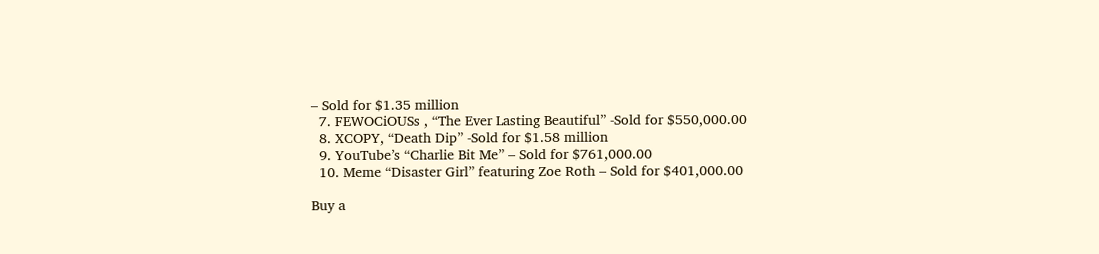– Sold for $1.35 million
  7. FEWOCiOUSs , “The Ever Lasting Beautiful” -Sold for $550,000.00
  8. XCOPY, “Death Dip” -Sold for $1.58 million
  9. YouTube’s “Charlie Bit Me” – Sold for $761,000.00
  10. Meme “Disaster Girl” featuring Zoe Roth – Sold for $401,000.00

Buy a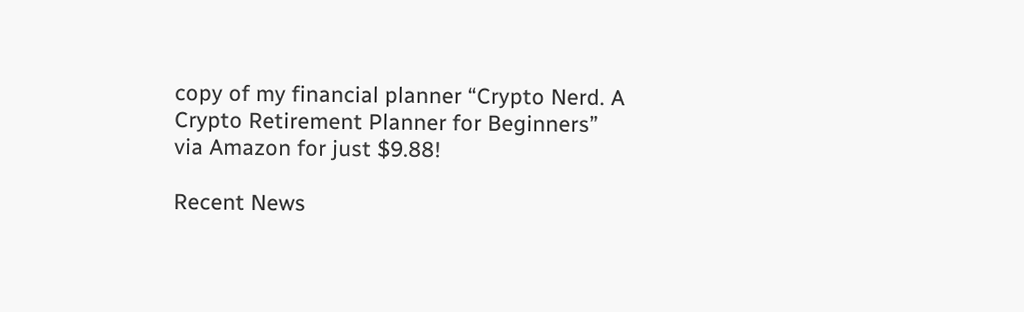copy of my financial planner “Crypto Nerd. A Crypto Retirement Planner for Beginners” via Amazon for just $9.88!

Recent News